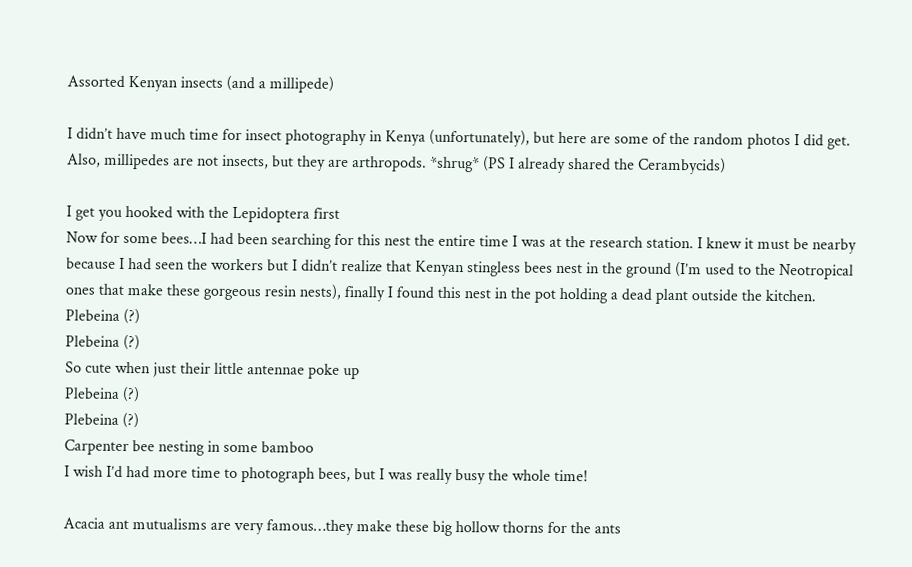Assorted Kenyan insects (and a millipede)

I didn’t have much time for insect photography in Kenya (unfortunately), but here are some of the random photos I did get. Also, millipedes are not insects, but they are arthropods. *shrug* (PS I already shared the Cerambycids)

I get you hooked with the Lepidoptera first
Now for some bees…I had been searching for this nest the entire time I was at the research station. I knew it must be nearby because I had seen the workers but I didn’t realize that Kenyan stingless bees nest in the ground (I’m used to the Neotropical ones that make these gorgeous resin nests), finally I found this nest in the pot holding a dead plant outside the kitchen.
Plebeina (?)
Plebeina (?)
So cute when just their little antennae poke up
Plebeina (?)
Plebeina (?)
Carpenter bee nesting in some bamboo
I wish I’d had more time to photograph bees, but I was really busy the whole time!

Acacia ant mutualisms are very famous…they make these big hollow thorns for the ants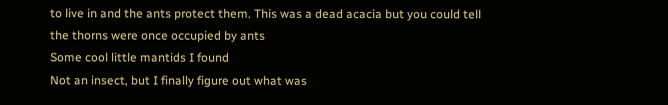to live in and the ants protect them. This was a dead acacia but you could tell the thorns were once occupied by ants
Some cool little mantids I found
Not an insect, but I finally figure out what was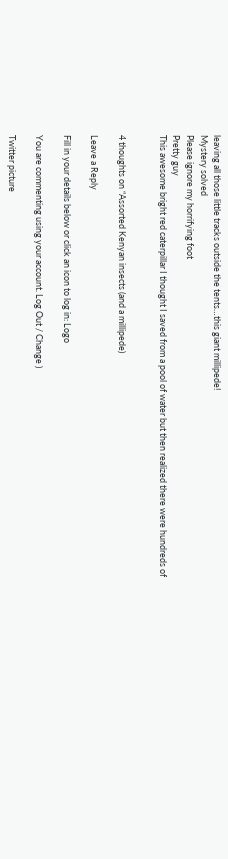leaving all those little tracks outside the tents…this giant millipede!
Mystery solved
Please ignore my horrifying foot
Pretty guy
This awesome bright red caterpillar I thought I saved from a pool of water but then realized there were hundreds of


4 thoughts on “Assorted Kenyan insects (and a millipede)

Leave a Reply

Fill in your details below or click an icon to log in: Logo

You are commenting using your account. Log Out / Change )

Twitter picture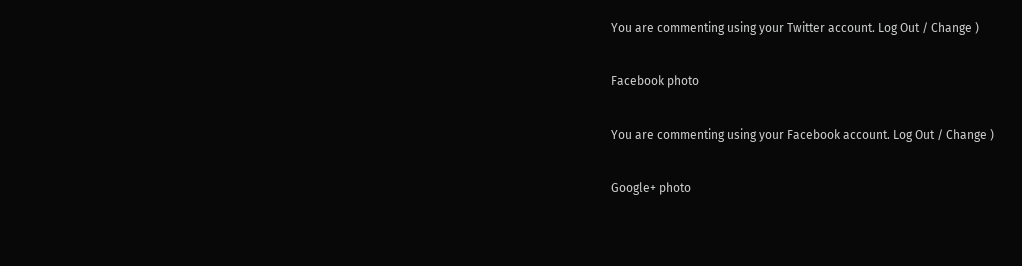You are commenting using your Twitter account. Log Out / Change )

Facebook photo

You are commenting using your Facebook account. Log Out / Change )

Google+ photo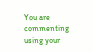You are commenting using your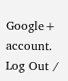Google+ account. Log Out /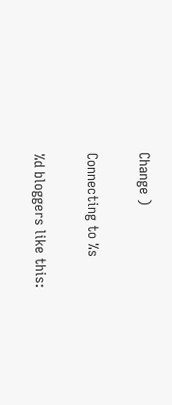Change )

Connecting to %s

%d bloggers like this: